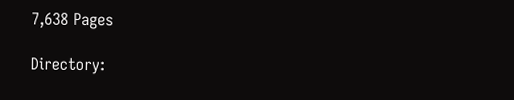7,638 Pages

Directory: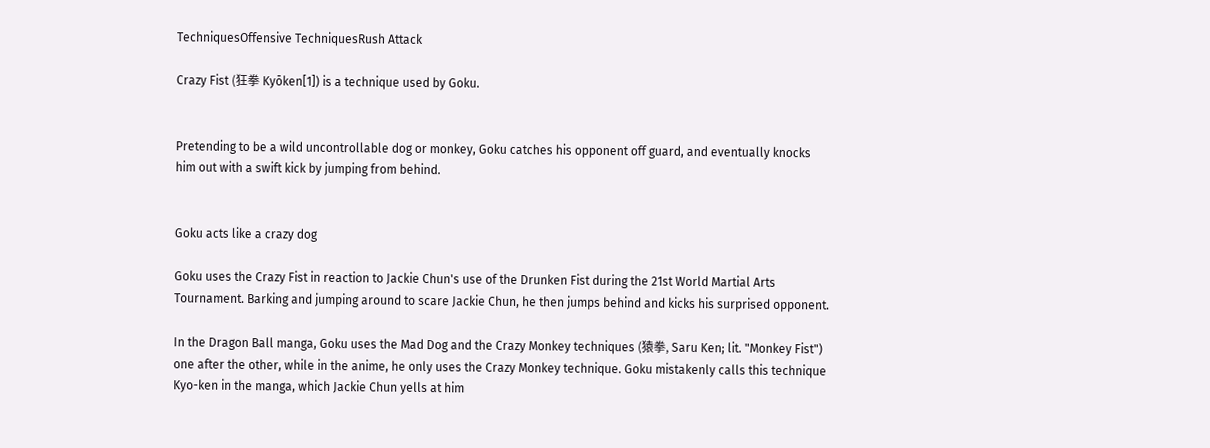TechniquesOffensive TechniquesRush Attack

Crazy Fist (狂拳 Kyōken[1]) is a technique used by Goku.


Pretending to be a wild uncontrollable dog or monkey, Goku catches his opponent off guard, and eventually knocks him out with a swift kick by jumping from behind.


Goku acts like a crazy dog

Goku uses the Crazy Fist in reaction to Jackie Chun's use of the Drunken Fist during the 21st World Martial Arts Tournament. Barking and jumping around to scare Jackie Chun, he then jumps behind and kicks his surprised opponent.

In the Dragon Ball manga, Goku uses the Mad Dog and the Crazy Monkey techniques (猿拳, Saru Ken; lit. "Monkey Fist") one after the other, while in the anime, he only uses the Crazy Monkey technique. Goku mistakenly calls this technique Kyo-ken in the manga, which Jackie Chun yells at him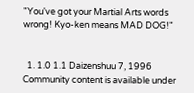"You've got your Martial Arts words wrong! Kyo-ken means MAD DOG!"


  1. 1.0 1.1 Daizenshuu 7, 1996
Community content is available under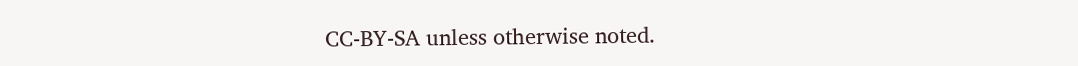CC-BY-SA unless otherwise noted.